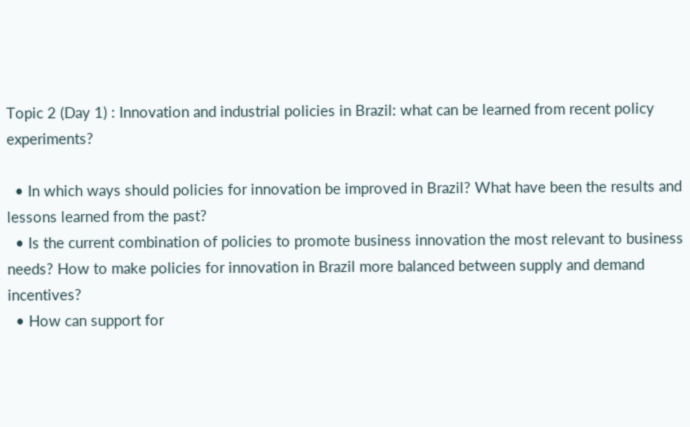Topic 2 (Day 1) : Innovation and industrial policies in Brazil: what can be learned from recent policy experiments?

  • In which ways should policies for innovation be improved in Brazil? What have been the results and lessons learned from the past?
  • Is the current combination of policies to promote business innovation the most relevant to business needs? How to make policies for innovation in Brazil more balanced between supply and demand incentives?
  • How can support for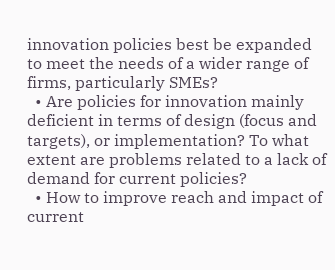innovation policies best be expanded to meet the needs of a wider range of firms, particularly SMEs?
  • Are policies for innovation mainly deficient in terms of design (focus and targets), or implementation? To what extent are problems related to a lack of demand for current policies?
  • How to improve reach and impact of current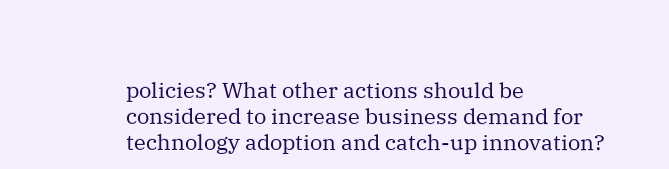policies? What other actions should be considered to increase business demand for technology adoption and catch-up innovation?